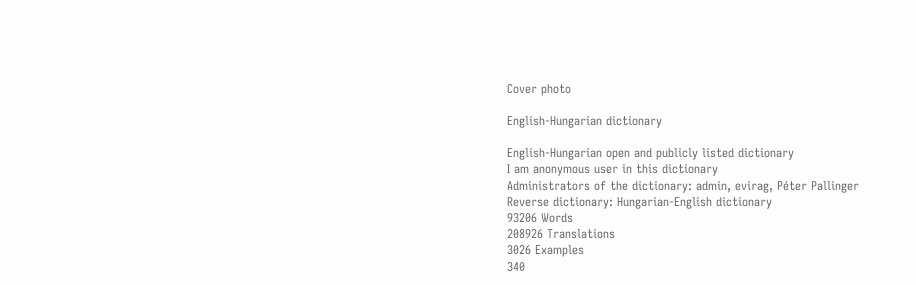Cover photo

English-Hungarian dictionary

English-Hungarian open and publicly listed dictionary
I am anonymous user in this dictionary
Administrators of the dictionary: admin, evirag, Péter Pallinger
Reverse dictionary: Hungarian-English dictionary
93206 Words
208926 Translations
3026 Examples
340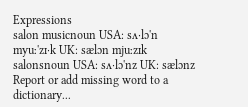Expressions
salon musicnoun USA: sʌ·lɔ'n myuː'zɪ·k UK: sælɔn mjuːzɪk
salonsnoun USA: sʌ·lɔ'nz UK: sælɔnz
Report or add missing word to a dictionary...